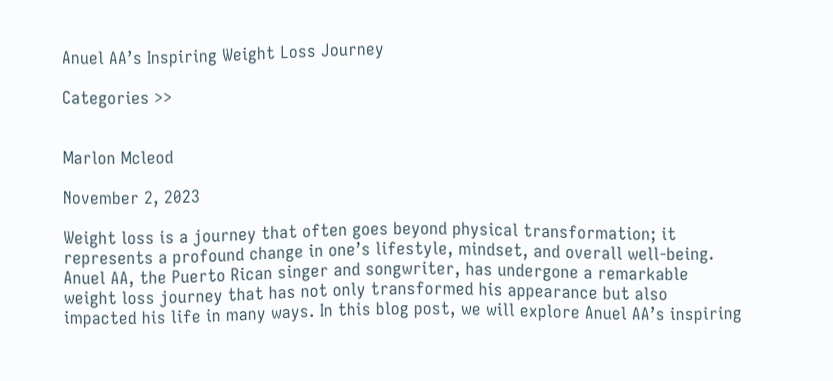Anuel AA’s Inspiring Weight Loss Journey

Categories >>


Marlon Mcleod

November 2, 2023

Weight loss is a journey that often goes beyond physical transformation; it represents a profound change in one’s lifestyle, mindset, and overall well-being. Anuel AA, the Puerto Rican singer and songwriter, has undergone a remarkable weight loss journey that has not only transformed his appearance but also impacted his life in many ways. In this blog post, we will explore Anuel AA’s inspiring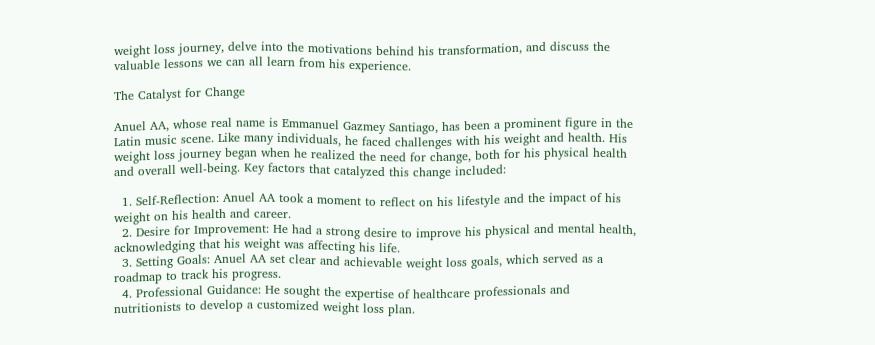weight loss journey, delve into the motivations behind his transformation, and discuss the valuable lessons we can all learn from his experience.

The Catalyst for Change

Anuel AA, whose real name is Emmanuel Gazmey Santiago, has been a prominent figure in the Latin music scene. Like many individuals, he faced challenges with his weight and health. His weight loss journey began when he realized the need for change, both for his physical health and overall well-being. Key factors that catalyzed this change included:

  1. Self-Reflection: Anuel AA took a moment to reflect on his lifestyle and the impact of his weight on his health and career.
  2. Desire for Improvement: He had a strong desire to improve his physical and mental health, acknowledging that his weight was affecting his life.
  3. Setting Goals: Anuel AA set clear and achievable weight loss goals, which served as a roadmap to track his progress.
  4. Professional Guidance: He sought the expertise of healthcare professionals and nutritionists to develop a customized weight loss plan.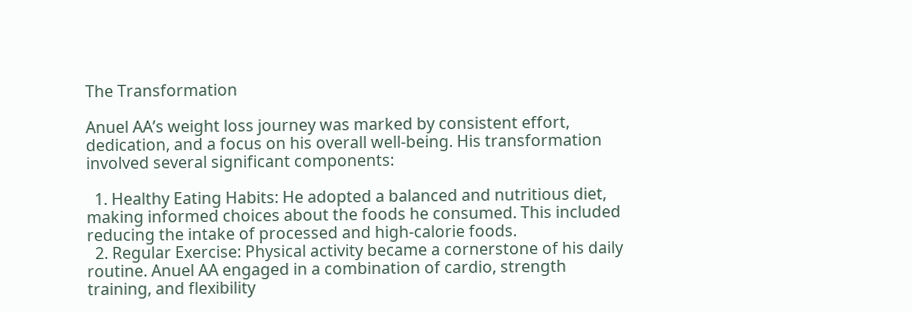The Transformation

Anuel AA’s weight loss journey was marked by consistent effort, dedication, and a focus on his overall well-being. His transformation involved several significant components:

  1. Healthy Eating Habits: He adopted a balanced and nutritious diet, making informed choices about the foods he consumed. This included reducing the intake of processed and high-calorie foods.
  2. Regular Exercise: Physical activity became a cornerstone of his daily routine. Anuel AA engaged in a combination of cardio, strength training, and flexibility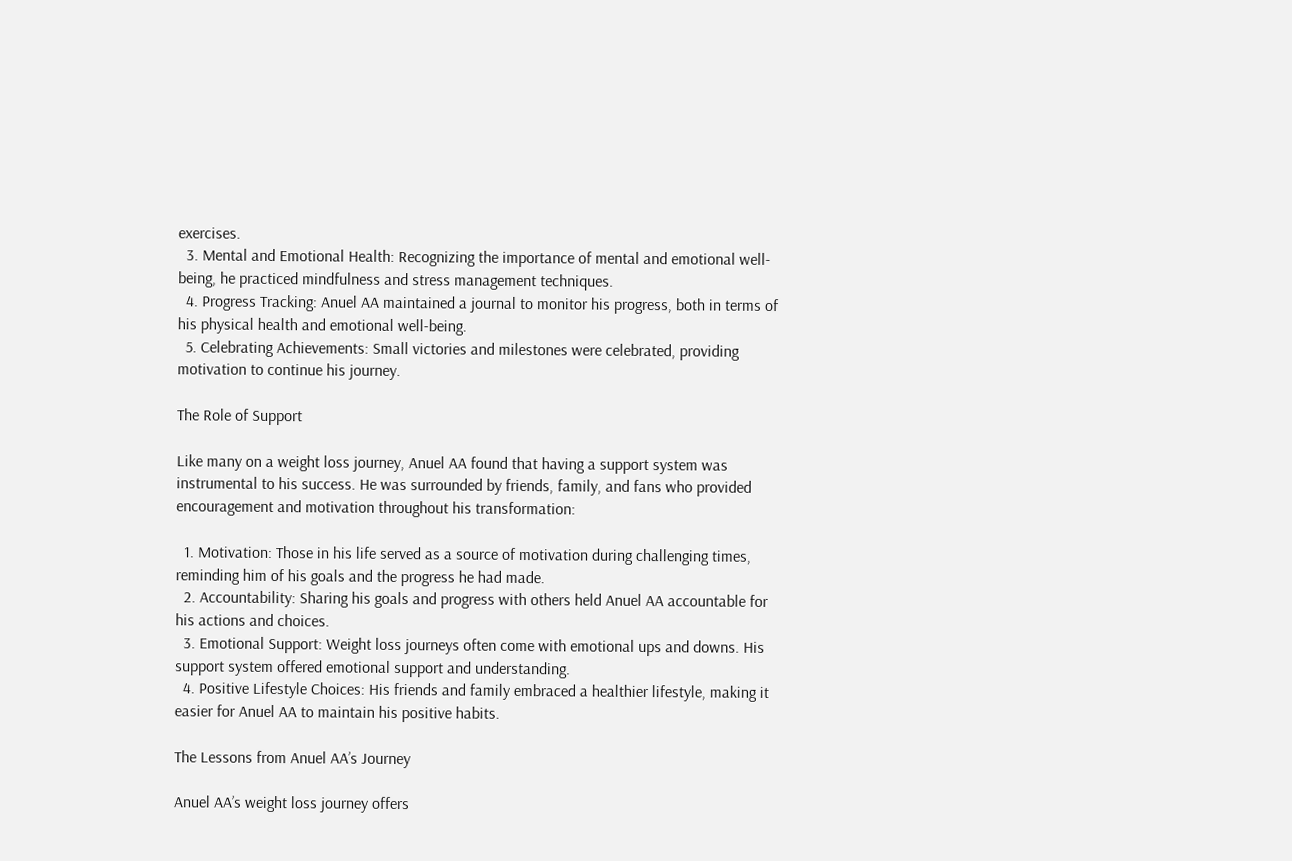exercises.
  3. Mental and Emotional Health: Recognizing the importance of mental and emotional well-being, he practiced mindfulness and stress management techniques.
  4. Progress Tracking: Anuel AA maintained a journal to monitor his progress, both in terms of his physical health and emotional well-being.
  5. Celebrating Achievements: Small victories and milestones were celebrated, providing motivation to continue his journey.

The Role of Support

Like many on a weight loss journey, Anuel AA found that having a support system was instrumental to his success. He was surrounded by friends, family, and fans who provided encouragement and motivation throughout his transformation:

  1. Motivation: Those in his life served as a source of motivation during challenging times, reminding him of his goals and the progress he had made.
  2. Accountability: Sharing his goals and progress with others held Anuel AA accountable for his actions and choices.
  3. Emotional Support: Weight loss journeys often come with emotional ups and downs. His support system offered emotional support and understanding.
  4. Positive Lifestyle Choices: His friends and family embraced a healthier lifestyle, making it easier for Anuel AA to maintain his positive habits.

The Lessons from Anuel AA’s Journey

Anuel AA’s weight loss journey offers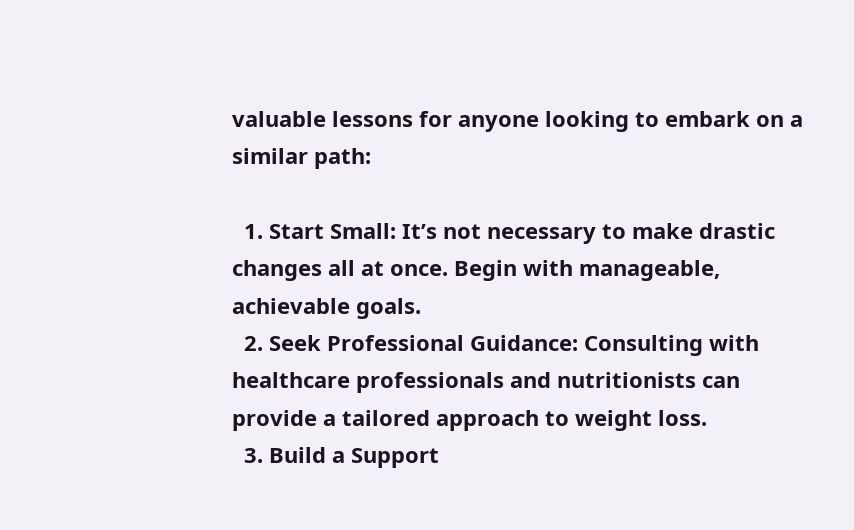valuable lessons for anyone looking to embark on a similar path:

  1. Start Small: It’s not necessary to make drastic changes all at once. Begin with manageable, achievable goals.
  2. Seek Professional Guidance: Consulting with healthcare professionals and nutritionists can provide a tailored approach to weight loss.
  3. Build a Support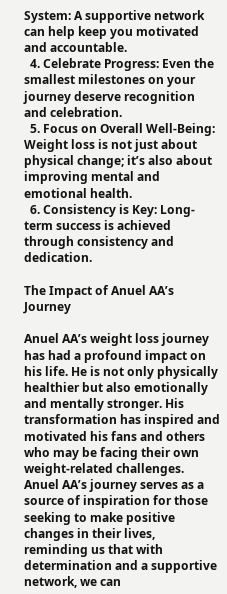System: A supportive network can help keep you motivated and accountable.
  4. Celebrate Progress: Even the smallest milestones on your journey deserve recognition and celebration.
  5. Focus on Overall Well-Being: Weight loss is not just about physical change; it’s also about improving mental and emotional health.
  6. Consistency is Key: Long-term success is achieved through consistency and dedication.

The Impact of Anuel AA’s Journey

Anuel AA’s weight loss journey has had a profound impact on his life. He is not only physically healthier but also emotionally and mentally stronger. His transformation has inspired and motivated his fans and others who may be facing their own weight-related challenges. Anuel AA’s journey serves as a source of inspiration for those seeking to make positive changes in their lives, reminding us that with determination and a supportive network, we can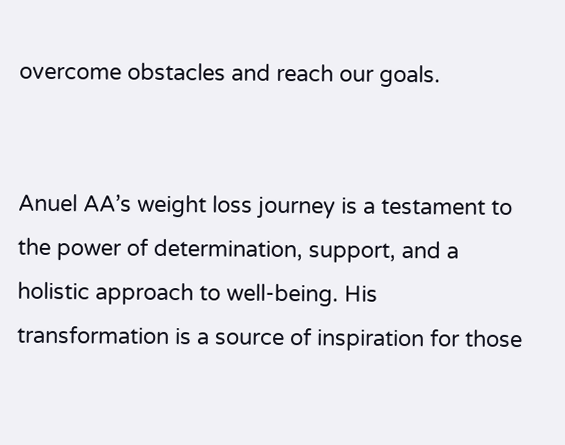overcome obstacles and reach our goals.


Anuel AA’s weight loss journey is a testament to the power of determination, support, and a holistic approach to well-being. His transformation is a source of inspiration for those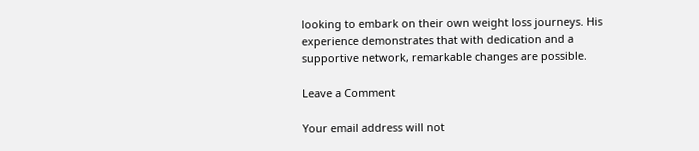looking to embark on their own weight loss journeys. His experience demonstrates that with dedication and a supportive network, remarkable changes are possible.

Leave a Comment

Your email address will not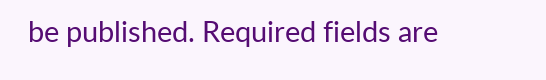be published. Required fields are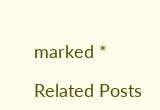marked *

Related Posts